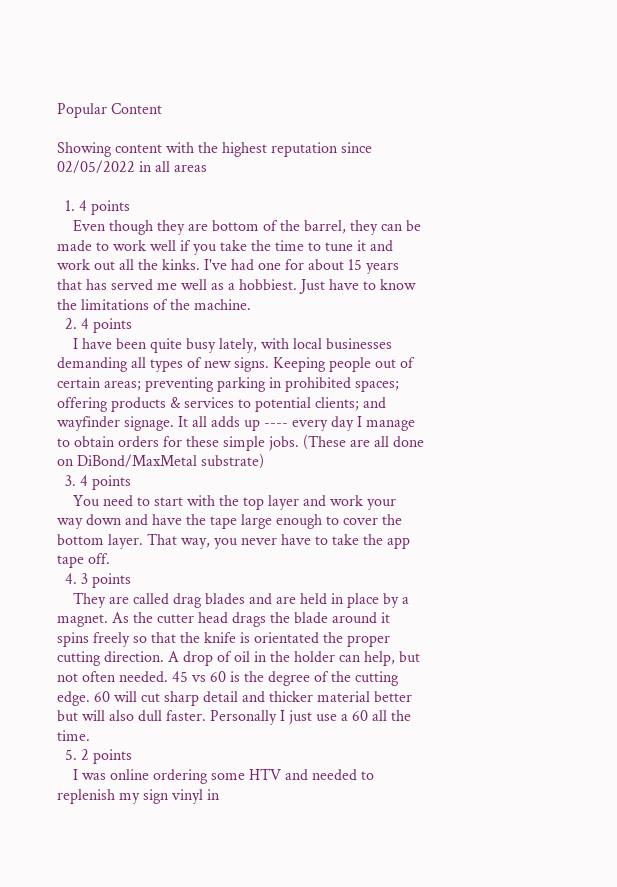Popular Content

Showing content with the highest reputation since 02/05/2022 in all areas

  1. 4 points
    Even though they are bottom of the barrel, they can be made to work well if you take the time to tune it and work out all the kinks. I've had one for about 15 years that has served me well as a hobbiest. Just have to know the limitations of the machine.
  2. 4 points
    I have been quite busy lately, with local businesses demanding all types of new signs. Keeping people out of certain areas; preventing parking in prohibited spaces; offering products & services to potential clients; and wayfinder signage. It all adds up ---- every day I manage to obtain orders for these simple jobs. (These are all done on DiBond/MaxMetal substrate)
  3. 4 points
    You need to start with the top layer and work your way down and have the tape large enough to cover the bottom layer. That way, you never have to take the app tape off.
  4. 3 points
    They are called drag blades and are held in place by a magnet. As the cutter head drags the blade around it spins freely so that the knife is orientated the proper cutting direction. A drop of oil in the holder can help, but not often needed. 45 vs 60 is the degree of the cutting edge. 60 will cut sharp detail and thicker material better but will also dull faster. Personally I just use a 60 all the time.
  5. 2 points
    I was online ordering some HTV and needed to replenish my sign vinyl in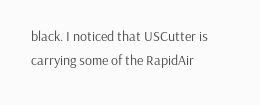black. I noticed that USCutter is carrying some of the RapidAir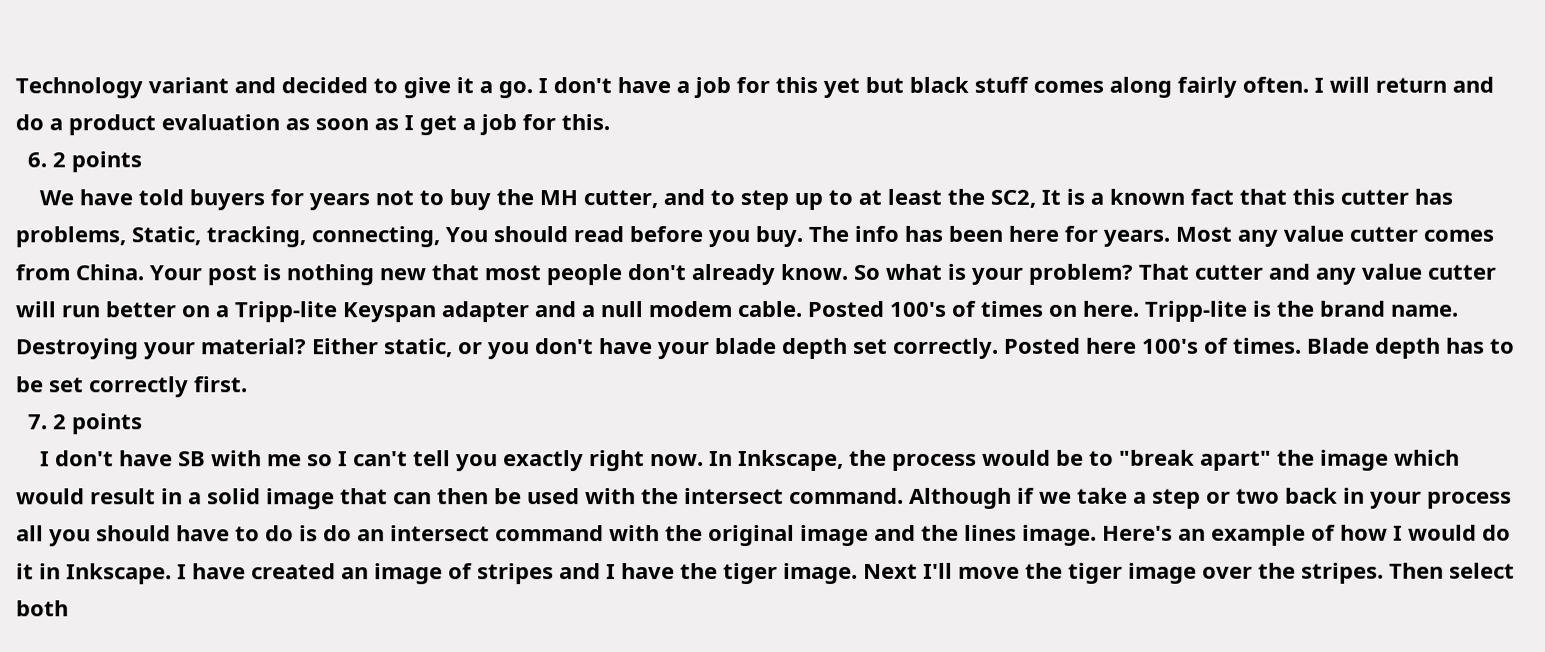Technology variant and decided to give it a go. I don't have a job for this yet but black stuff comes along fairly often. I will return and do a product evaluation as soon as I get a job for this.
  6. 2 points
    We have told buyers for years not to buy the MH cutter, and to step up to at least the SC2, It is a known fact that this cutter has problems, Static, tracking, connecting, You should read before you buy. The info has been here for years. Most any value cutter comes from China. Your post is nothing new that most people don't already know. So what is your problem? That cutter and any value cutter will run better on a Tripp-lite Keyspan adapter and a null modem cable. Posted 100's of times on here. Tripp-lite is the brand name. Destroying your material? Either static, or you don't have your blade depth set correctly. Posted here 100's of times. Blade depth has to be set correctly first.
  7. 2 points
    I don't have SB with me so I can't tell you exactly right now. In Inkscape, the process would be to "break apart" the image which would result in a solid image that can then be used with the intersect command. Although if we take a step or two back in your process all you should have to do is do an intersect command with the original image and the lines image. Here's an example of how I would do it in Inkscape. I have created an image of stripes and I have the tiger image. Next I'll move the tiger image over the stripes. Then select both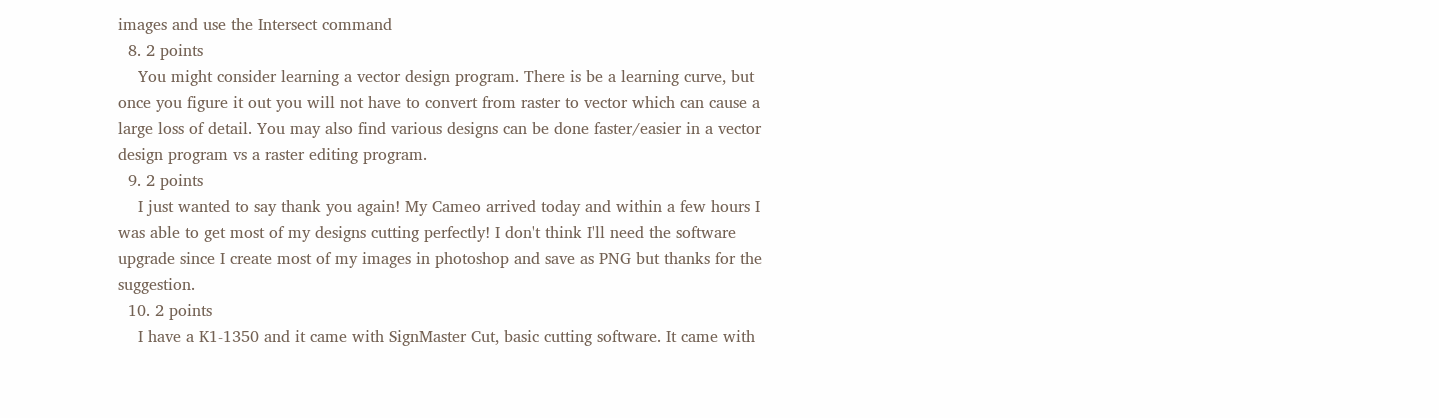images and use the Intersect command
  8. 2 points
    You might consider learning a vector design program. There is be a learning curve, but once you figure it out you will not have to convert from raster to vector which can cause a large loss of detail. You may also find various designs can be done faster/easier in a vector design program vs a raster editing program.
  9. 2 points
    I just wanted to say thank you again! My Cameo arrived today and within a few hours I was able to get most of my designs cutting perfectly! I don't think I'll need the software upgrade since I create most of my images in photoshop and save as PNG but thanks for the suggestion.
  10. 2 points
    I have a K1-1350 and it came with SignMaster Cut, basic cutting software. It came with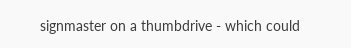signmaster on a thumbdrive - which could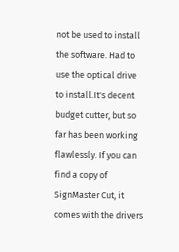not be used to install the software. Had to use the optical drive to install.It's decent budget cutter, but so far has been working flawlessly. If you can find a copy of SignMaster Cut, it comes with the drivers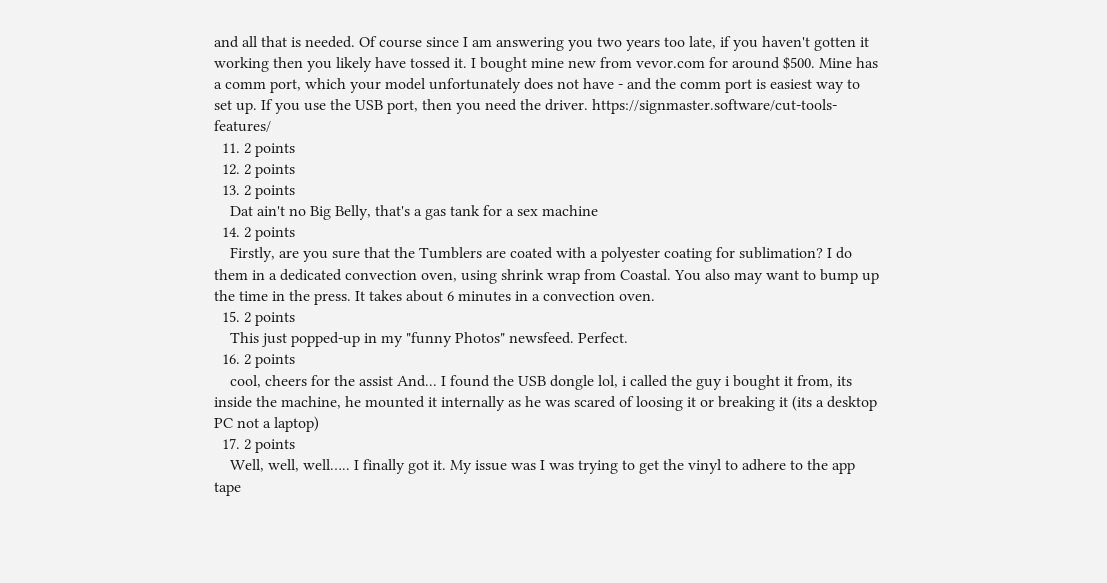and all that is needed. Of course since I am answering you two years too late, if you haven't gotten it working then you likely have tossed it. I bought mine new from vevor.com for around $500. Mine has a comm port, which your model unfortunately does not have - and the comm port is easiest way to set up. If you use the USB port, then you need the driver. https://signmaster.software/cut-tools-features/
  11. 2 points
  12. 2 points
  13. 2 points
    Dat ain't no Big Belly, that's a gas tank for a sex machine
  14. 2 points
    Firstly, are you sure that the Tumblers are coated with a polyester coating for sublimation? I do them in a dedicated convection oven, using shrink wrap from Coastal. You also may want to bump up the time in the press. It takes about 6 minutes in a convection oven.
  15. 2 points
    This just popped-up in my "funny Photos" newsfeed. Perfect.
  16. 2 points
    cool, cheers for the assist And... I found the USB dongle lol, i called the guy i bought it from, its inside the machine, he mounted it internally as he was scared of loosing it or breaking it (its a desktop PC not a laptop)
  17. 2 points
    Well, well, well….. I finally got it. My issue was I was trying to get the vinyl to adhere to the app tape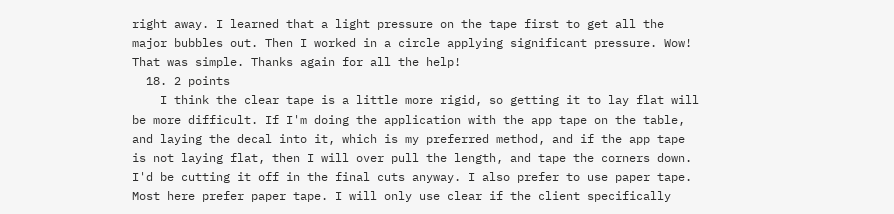right away. I learned that a light pressure on the tape first to get all the major bubbles out. Then I worked in a circle applying significant pressure. Wow! That was simple. Thanks again for all the help!
  18. 2 points
    I think the clear tape is a little more rigid, so getting it to lay flat will be more difficult. If I'm doing the application with the app tape on the table, and laying the decal into it, which is my preferred method, and if the app tape is not laying flat, then I will over pull the length, and tape the corners down. I'd be cutting it off in the final cuts anyway. I also prefer to use paper tape. Most here prefer paper tape. I will only use clear if the client specifically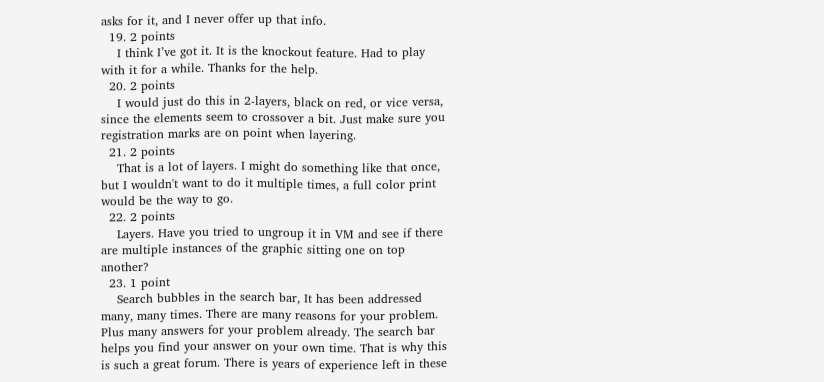asks for it, and I never offer up that info.
  19. 2 points
    I think I’ve got it. It is the knockout feature. Had to play with it for a while. Thanks for the help.
  20. 2 points
    I would just do this in 2-layers, black on red, or vice versa, since the elements seem to crossover a bit. Just make sure you registration marks are on point when layering.
  21. 2 points
    That is a lot of layers. I might do something like that once, but I wouldn't want to do it multiple times, a full color print would be the way to go.
  22. 2 points
    Layers. Have you tried to ungroup it in VM and see if there are multiple instances of the graphic sitting one on top another?
  23. 1 point
    Search bubbles in the search bar, It has been addressed many, many times. There are many reasons for your problem. Plus many answers for your problem already. The search bar helps you find your answer on your own time. That is why this is such a great forum. There is years of experience left in these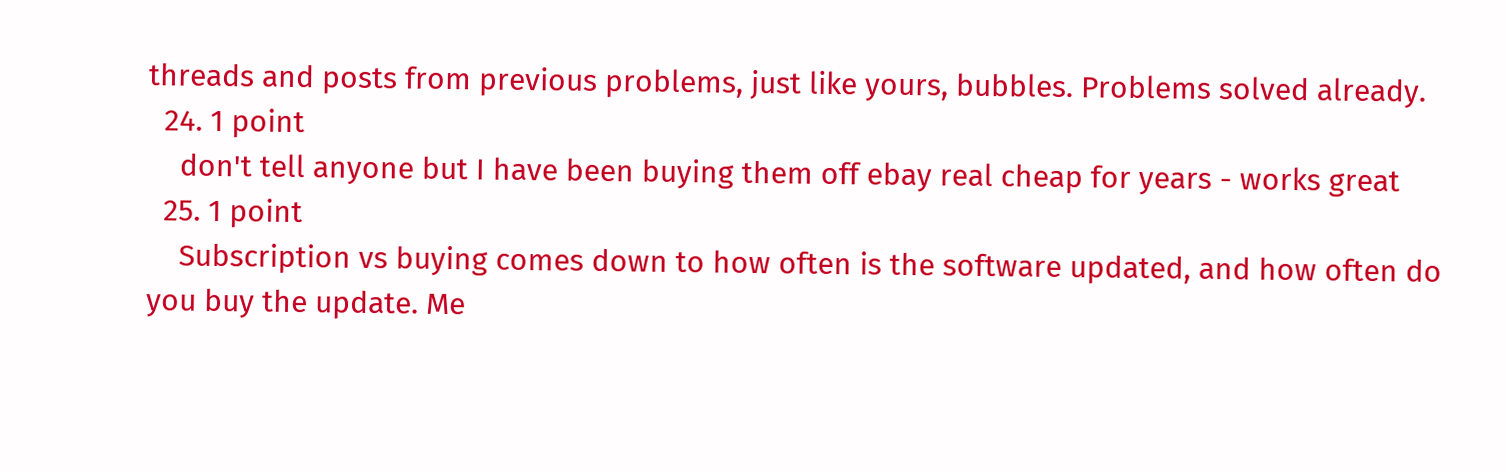threads and posts from previous problems, just like yours, bubbles. Problems solved already.
  24. 1 point
    don't tell anyone but I have been buying them off ebay real cheap for years - works great
  25. 1 point
    Subscription vs buying comes down to how often is the software updated, and how often do you buy the update. Me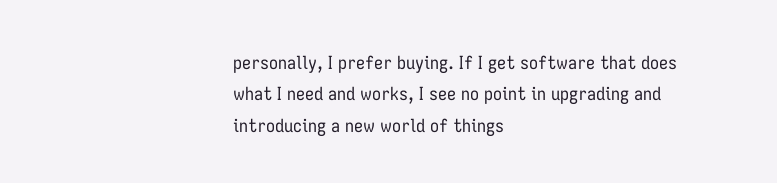personally, I prefer buying. If I get software that does what I need and works, I see no point in upgrading and introducing a new world of things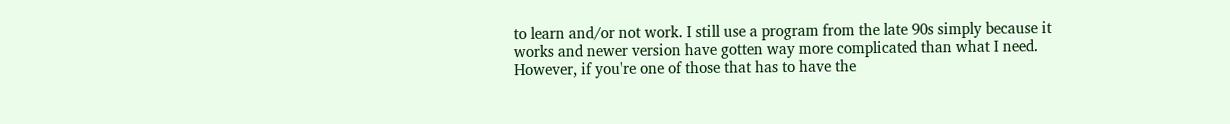to learn and/or not work. I still use a program from the late 90s simply because it works and newer version have gotten way more complicated than what I need. However, if you're one of those that has to have the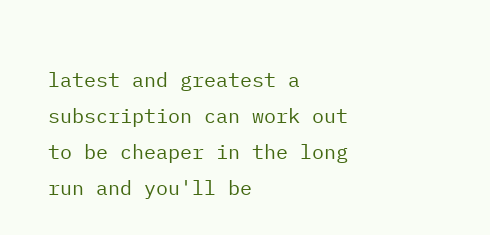latest and greatest a subscription can work out to be cheaper in the long run and you'll be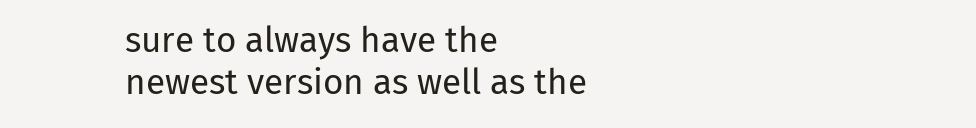sure to always have the newest version as well as the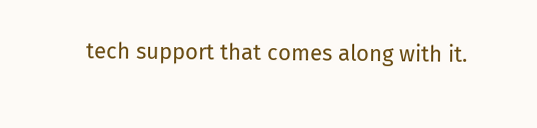tech support that comes along with it.